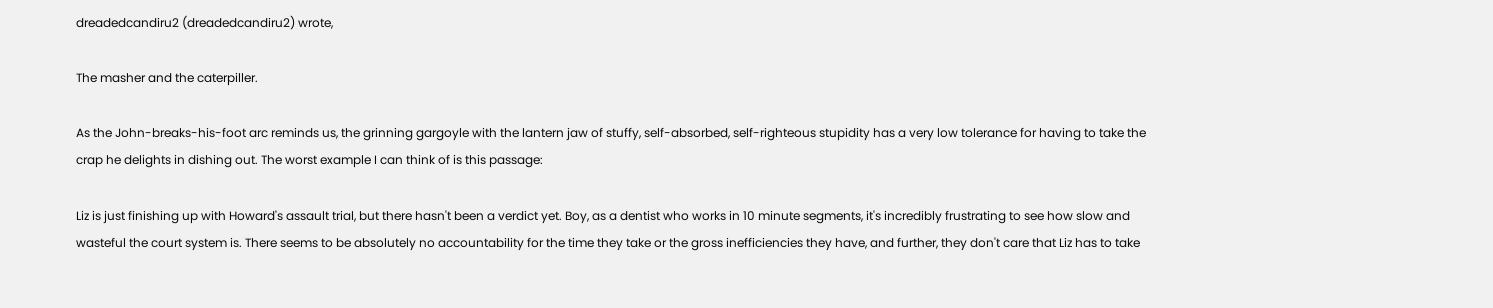dreadedcandiru2 (dreadedcandiru2) wrote,

The masher and the caterpiller.

As the John-breaks-his-foot arc reminds us, the grinning gargoyle with the lantern jaw of stuffy, self-absorbed, self-righteous stupidity has a very low tolerance for having to take the crap he delights in dishing out. The worst example I can think of is this passage:

Liz is just finishing up with Howard's assault trial, but there hasn't been a verdict yet. Boy, as a dentist who works in 10 minute segments, it's incredibly frustrating to see how slow and wasteful the court system is. There seems to be absolutely no accountability for the time they take or the gross inefficiencies they have, and further, they don't care that Liz has to take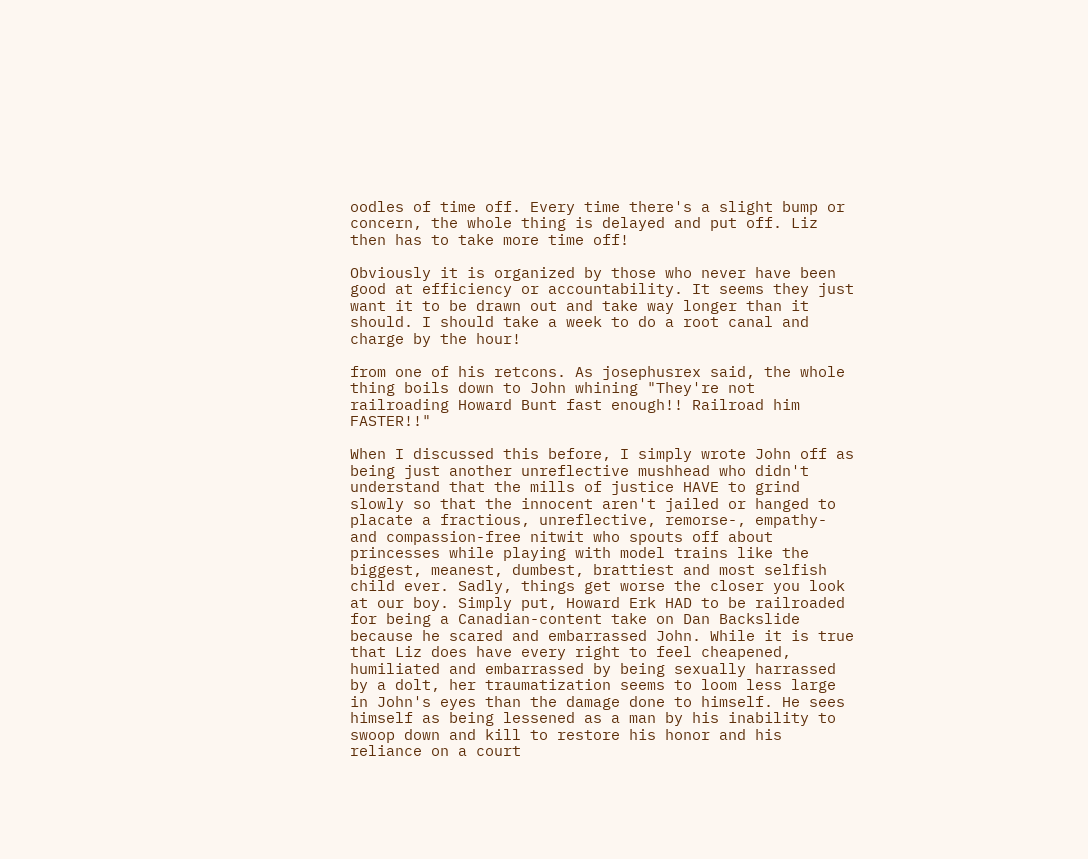oodles of time off. Every time there's a slight bump or concern, the whole thing is delayed and put off. Liz then has to take more time off!

Obviously it is organized by those who never have been good at efficiency or accountability. It seems they just want it to be drawn out and take way longer than it should. I should take a week to do a root canal and charge by the hour!

from one of his retcons. As josephusrex said, the whole thing boils down to John whining "They're not railroading Howard Bunt fast enough!! Railroad him FASTER!!"

When I discussed this before, I simply wrote John off as being just another unreflective mushhead who didn't understand that the mills of justice HAVE to grind slowly so that the innocent aren't jailed or hanged to placate a fractious, unreflective, remorse-, empathy- and compassion-free nitwit who spouts off about princesses while playing with model trains like the biggest, meanest, dumbest, brattiest and most selfish child ever. Sadly, things get worse the closer you look at our boy. Simply put, Howard Erk HAD to be railroaded for being a Canadian-content take on Dan Backslide because he scared and embarrassed John. While it is true that Liz does have every right to feel cheapened, humiliated and embarrassed by being sexually harrassed by a dolt, her traumatization seems to loom less large in John's eyes than the damage done to himself. He sees himself as being lessened as a man by his inability to swoop down and kill to restore his honor and his reliance on a court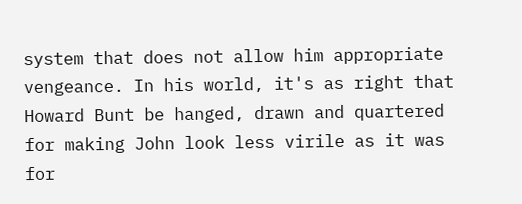system that does not allow him appropriate vengeance. In his world, it's as right that Howard Bunt be hanged, drawn and quartered for making John look less virile as it was for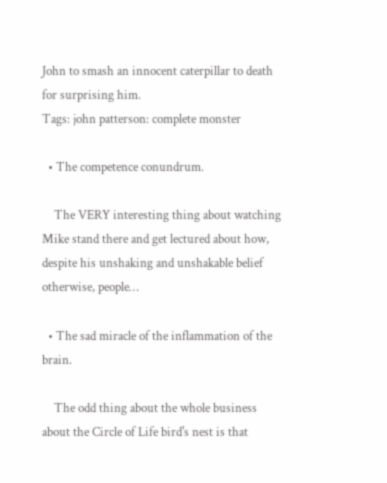John to smash an innocent caterpillar to death for surprising him.
Tags: john patterson: complete monster

  • The competence conundrum.

    The VERY interesting thing about watching Mike stand there and get lectured about how, despite his unshaking and unshakable belief otherwise, people…

  • The sad miracle of the inflammation of the brain.

    The odd thing about the whole business about the Circle of Life bird's nest is that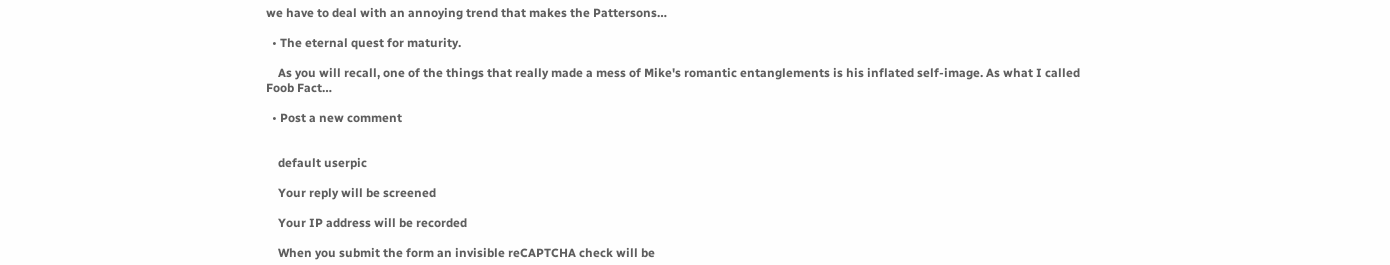we have to deal with an annoying trend that makes the Pattersons…

  • The eternal quest for maturity.

    As you will recall, one of the things that really made a mess of Mike's romantic entanglements is his inflated self-image. As what I called Foob Fact…

  • Post a new comment


    default userpic

    Your reply will be screened

    Your IP address will be recorded

    When you submit the form an invisible reCAPTCHA check will be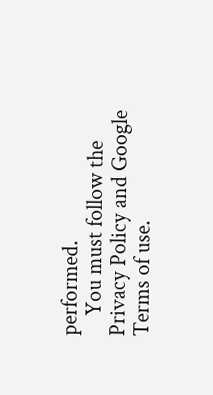performed.
    You must follow the Privacy Policy and Google Terms of use.